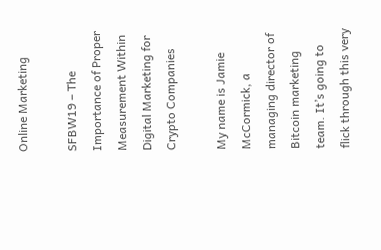Online Marketing

SFBW19 – The Importance of Proper Measurement Within Digital Marketing for Crypto Companies

My name is Jamie McCormick, a managing director of Bitcoin marketing team. It’s going to flick through this very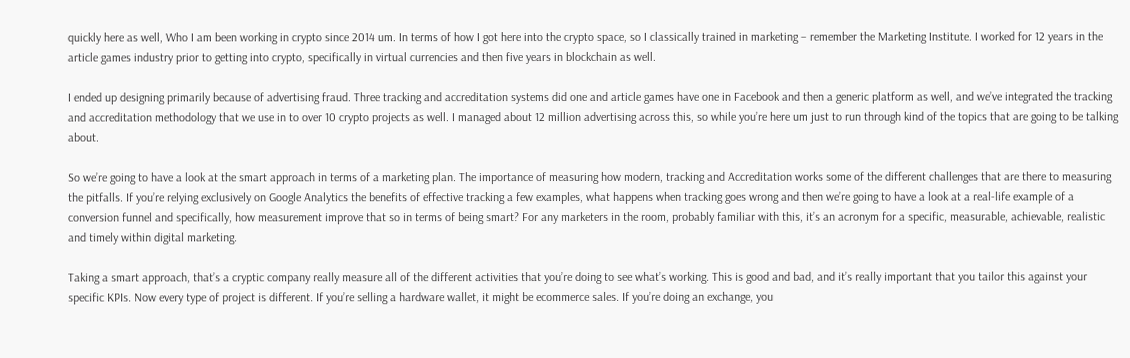quickly here as well, Who I am been working in crypto since 2014 um. In terms of how I got here into the crypto space, so I classically trained in marketing – remember the Marketing Institute. I worked for 12 years in the article games industry prior to getting into crypto, specifically in virtual currencies and then five years in blockchain as well.

I ended up designing primarily because of advertising fraud. Three tracking and accreditation systems did one and article games have one in Facebook and then a generic platform as well, and we’ve integrated the tracking and accreditation methodology that we use in to over 10 crypto projects as well. I managed about 12 million advertising across this, so while you’re here um just to run through kind of the topics that are going to be talking about.

So we’re going to have a look at the smart approach in terms of a marketing plan. The importance of measuring how modern, tracking and Accreditation works some of the different challenges that are there to measuring the pitfalls. If you’re relying exclusively on Google Analytics the benefits of effective tracking a few examples, what happens when tracking goes wrong and then we’re going to have a look at a real-life example of a conversion funnel and specifically, how measurement improve that so in terms of being smart? For any marketers in the room, probably familiar with this, it’s an acronym for a specific, measurable, achievable, realistic and timely within digital marketing.

Taking a smart approach, that’s a cryptic company really measure all of the different activities that you’re doing to see what’s working. This is good and bad, and it’s really important that you tailor this against your specific KPIs. Now every type of project is different. If you’re selling a hardware wallet, it might be ecommerce sales. If you’re doing an exchange, you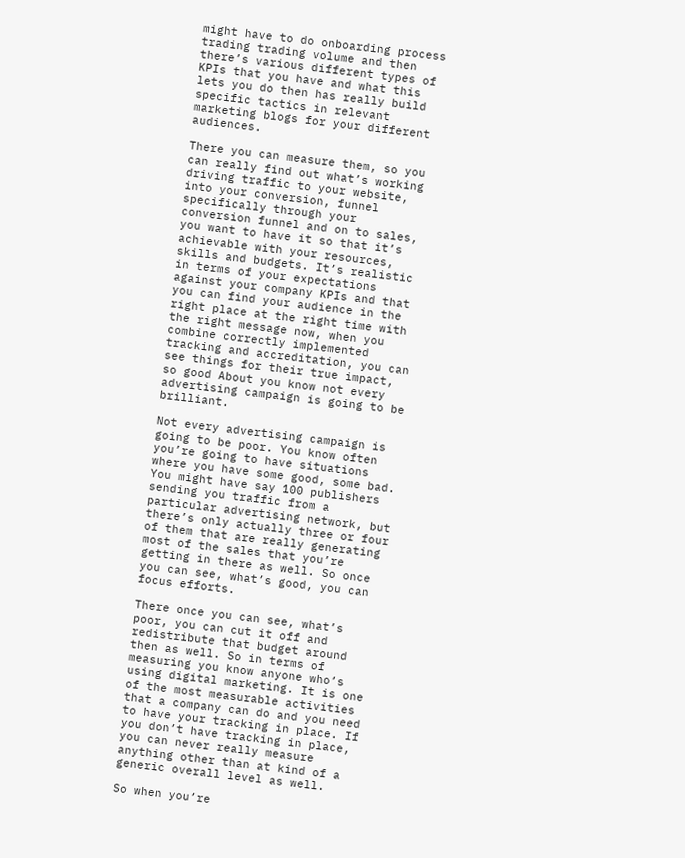might have to do onboarding process trading trading volume and then there’s various different types of KPIs that you have and what this lets you do then has really build specific tactics in relevant marketing blogs for your different audiences.

There you can measure them, so you can really find out what’s working driving traffic to your website, into your conversion, funnel specifically through your conversion funnel and on to sales, you want to have it so that it’s achievable with your resources, skills and budgets. It’s realistic in terms of your expectations against your company KPIs and that you can find your audience in the right place at the right time with the right message now, when you combine correctly implemented tracking and accreditation, you can see things for their true impact, so good About you know not every advertising campaign is going to be brilliant.

Not every advertising campaign is going to be poor. You know often you’re going to have situations where you have some good, some bad. You might have say 100 publishers sending you traffic from a particular advertising network, but there’s only actually three or four of them that are really generating most of the sales that you’re getting in there as well. So once you can see, what’s good, you can focus efforts.

There once you can see, what’s poor, you can cut it off and redistribute that budget around then as well. So in terms of measuring you know anyone who’s using digital marketing. It is one of the most measurable activities that a company can do and you need to have your tracking in place. If you don’t have tracking in place, you can never really measure anything other than at kind of a generic overall level as well.

So when you’re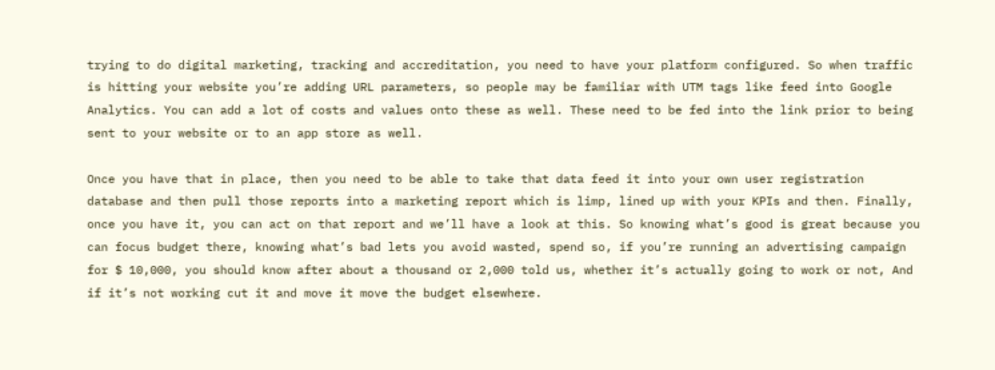trying to do digital marketing, tracking and accreditation, you need to have your platform configured. So when traffic is hitting your website you’re adding URL parameters, so people may be familiar with UTM tags like feed into Google Analytics. You can add a lot of costs and values onto these as well. These need to be fed into the link prior to being sent to your website or to an app store as well.

Once you have that in place, then you need to be able to take that data feed it into your own user registration database and then pull those reports into a marketing report which is limp, lined up with your KPIs and then. Finally, once you have it, you can act on that report and we’ll have a look at this. So knowing what’s good is great because you can focus budget there, knowing what’s bad lets you avoid wasted, spend so, if you’re running an advertising campaign for $ 10,000, you should know after about a thousand or 2,000 told us, whether it’s actually going to work or not, And if it’s not working cut it and move it move the budget elsewhere.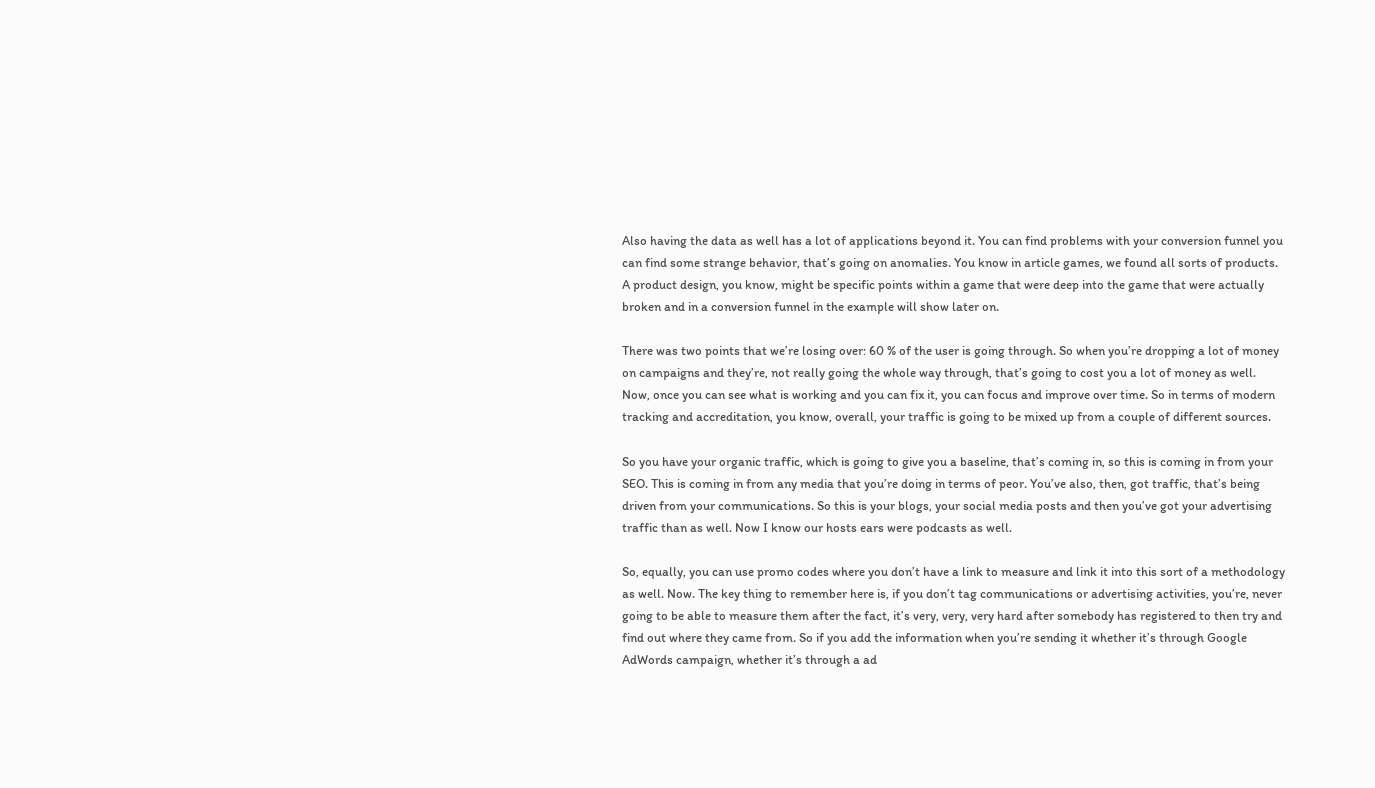Also having the data as well has a lot of applications beyond it. You can find problems with your conversion funnel you can find some strange behavior, that’s going on anomalies. You know in article games, we found all sorts of products. A product design, you know, might be specific points within a game that were deep into the game that were actually broken and in a conversion funnel in the example will show later on.

There was two points that we’re losing over: 60 % of the user is going through. So when you’re dropping a lot of money on campaigns and they’re, not really going the whole way through, that’s going to cost you a lot of money as well. Now, once you can see what is working and you can fix it, you can focus and improve over time. So in terms of modern tracking and accreditation, you know, overall, your traffic is going to be mixed up from a couple of different sources.

So you have your organic traffic, which is going to give you a baseline, that’s coming in, so this is coming in from your SEO. This is coming in from any media that you’re doing in terms of peor. You’ve also, then, got traffic, that’s being driven from your communications. So this is your blogs, your social media posts and then you’ve got your advertising traffic than as well. Now I know our hosts ears were podcasts as well.

So, equally, you can use promo codes where you don’t have a link to measure and link it into this sort of a methodology as well. Now. The key thing to remember here is, if you don’t tag communications or advertising activities, you’re, never going to be able to measure them after the fact, it’s very, very, very hard after somebody has registered to then try and find out where they came from. So if you add the information when you’re sending it whether it’s through Google AdWords campaign, whether it’s through a ad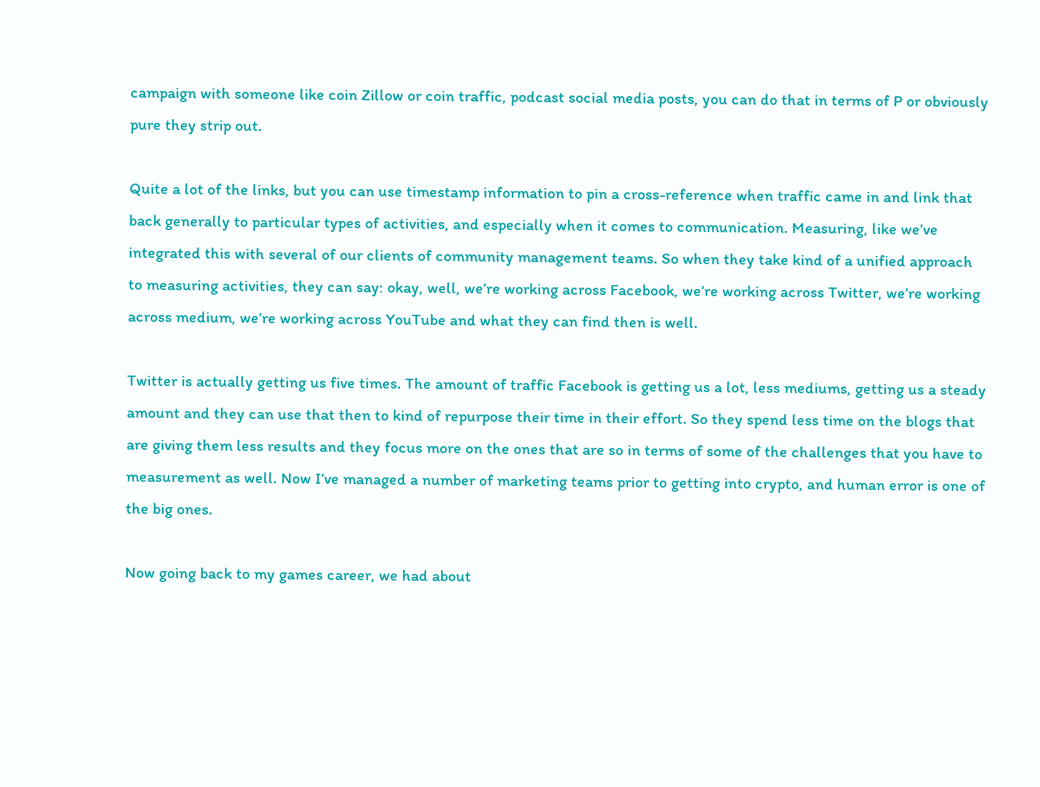campaign with someone like coin Zillow or coin traffic, podcast social media posts, you can do that in terms of P or obviously pure they strip out.

Quite a lot of the links, but you can use timestamp information to pin a cross-reference when traffic came in and link that back generally to particular types of activities, and especially when it comes to communication. Measuring, like we’ve integrated this with several of our clients of community management teams. So when they take kind of a unified approach to measuring activities, they can say: okay, well, we’re working across Facebook, we’re working across Twitter, we’re working across medium, we’re working across YouTube and what they can find then is well.

Twitter is actually getting us five times. The amount of traffic Facebook is getting us a lot, less mediums, getting us a steady amount and they can use that then to kind of repurpose their time in their effort. So they spend less time on the blogs that are giving them less results and they focus more on the ones that are so in terms of some of the challenges that you have to measurement as well. Now I’ve managed a number of marketing teams prior to getting into crypto, and human error is one of the big ones.

Now going back to my games career, we had about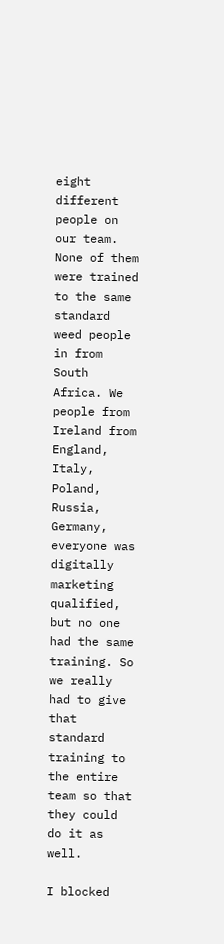eight different people on our team. None of them were trained to the same standard weed people in from South Africa. We people from Ireland from England, Italy, Poland, Russia, Germany, everyone was digitally marketing qualified, but no one had the same training. So we really had to give that standard training to the entire team so that they could do it as well.

I blocked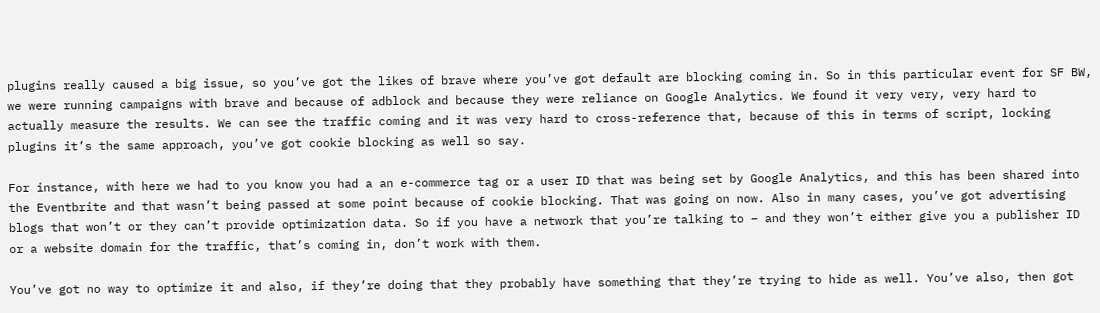plugins really caused a big issue, so you’ve got the likes of brave where you’ve got default are blocking coming in. So in this particular event for SF BW, we were running campaigns with brave and because of adblock and because they were reliance on Google Analytics. We found it very very, very hard to actually measure the results. We can see the traffic coming and it was very hard to cross-reference that, because of this in terms of script, locking plugins it’s the same approach, you’ve got cookie blocking as well so say.

For instance, with here we had to you know you had a an e-commerce tag or a user ID that was being set by Google Analytics, and this has been shared into the Eventbrite and that wasn’t being passed at some point because of cookie blocking. That was going on now. Also in many cases, you’ve got advertising blogs that won’t or they can’t provide optimization data. So if you have a network that you’re talking to – and they won’t either give you a publisher ID or a website domain for the traffic, that’s coming in, don’t work with them.

You’ve got no way to optimize it and also, if they’re doing that they probably have something that they’re trying to hide as well. You’ve also, then got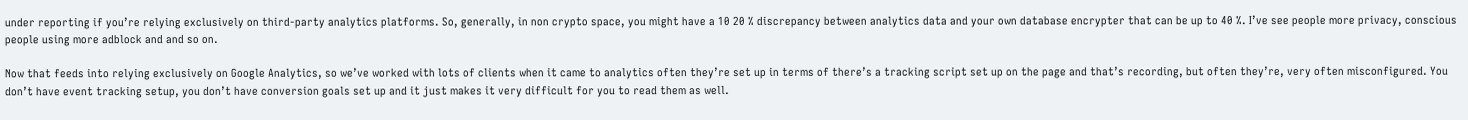under reporting if you’re relying exclusively on third-party analytics platforms. So, generally, in non crypto space, you might have a 10 20 % discrepancy between analytics data and your own database encrypter that can be up to 40 %. I’ve see people more privacy, conscious people using more adblock and and so on.

Now that feeds into relying exclusively on Google Analytics, so we’ve worked with lots of clients when it came to analytics often they’re set up in terms of there’s a tracking script set up on the page and that’s recording, but often they’re, very often misconfigured. You don’t have event tracking setup, you don’t have conversion goals set up and it just makes it very difficult for you to read them as well.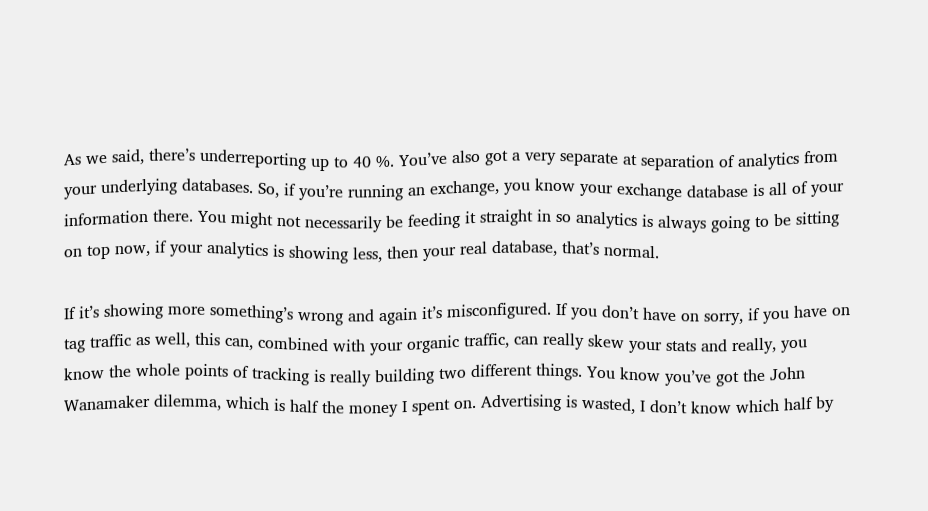As we said, there’s underreporting up to 40 %. You’ve also got a very separate at separation of analytics from your underlying databases. So, if you’re running an exchange, you know your exchange database is all of your information there. You might not necessarily be feeding it straight in so analytics is always going to be sitting on top now, if your analytics is showing less, then your real database, that’s normal.

If it’s showing more something’s wrong and again it’s misconfigured. If you don’t have on sorry, if you have on tag traffic as well, this can, combined with your organic traffic, can really skew your stats and really, you know the whole points of tracking is really building two different things. You know you’ve got the John Wanamaker dilemma, which is half the money I spent on. Advertising is wasted, I don’t know which half by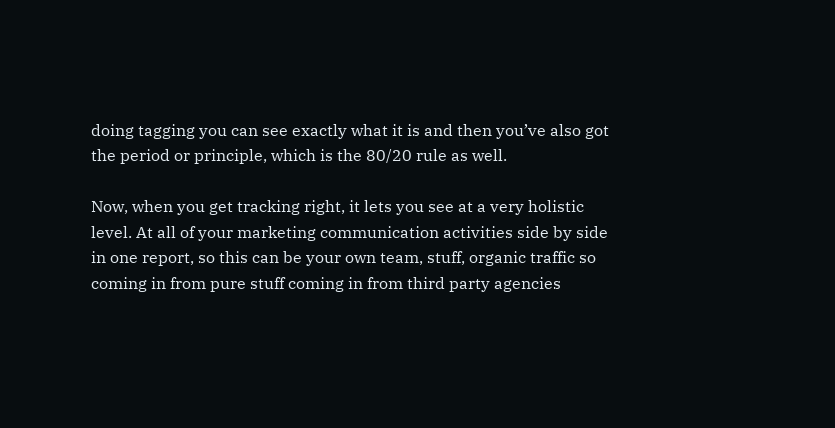doing tagging you can see exactly what it is and then you’ve also got the period or principle, which is the 80/20 rule as well.

Now, when you get tracking right, it lets you see at a very holistic level. At all of your marketing communication activities side by side in one report, so this can be your own team, stuff, organic traffic so coming in from pure stuff coming in from third party agencies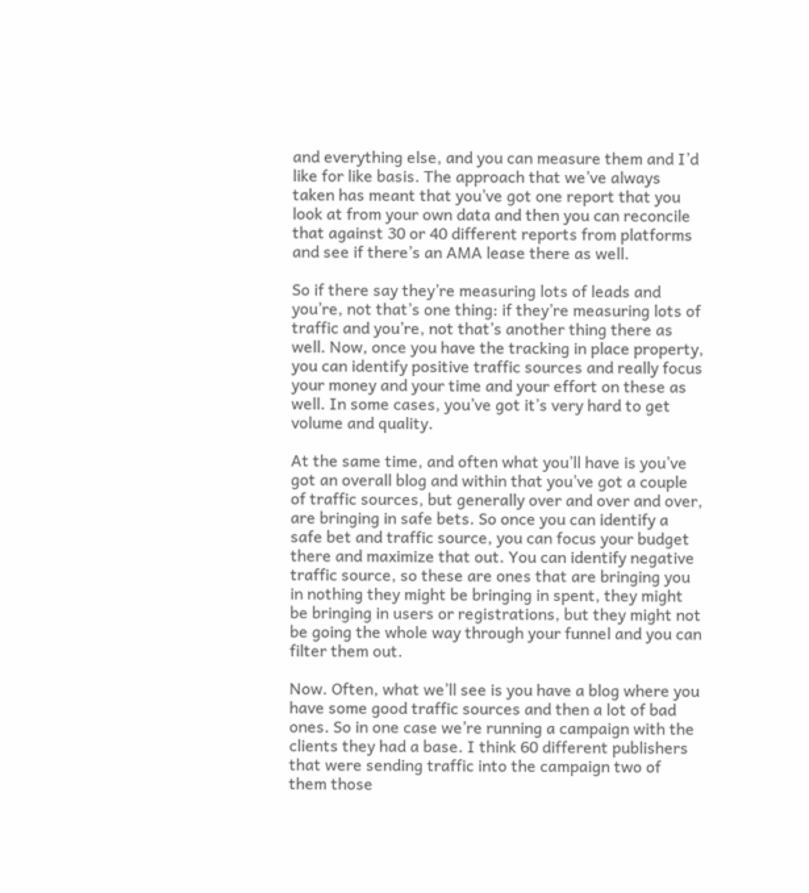and everything else, and you can measure them and I’d like for like basis. The approach that we’ve always taken has meant that you’ve got one report that you look at from your own data and then you can reconcile that against 30 or 40 different reports from platforms and see if there’s an AMA lease there as well.

So if there say they’re measuring lots of leads and you’re, not that’s one thing: if they’re measuring lots of traffic and you’re, not that’s another thing there as well. Now, once you have the tracking in place property, you can identify positive traffic sources and really focus your money and your time and your effort on these as well. In some cases, you’ve got it’s very hard to get volume and quality.

At the same time, and often what you’ll have is you’ve got an overall blog and within that you’ve got a couple of traffic sources, but generally over and over and over, are bringing in safe bets. So once you can identify a safe bet and traffic source, you can focus your budget there and maximize that out. You can identify negative traffic source, so these are ones that are bringing you in nothing they might be bringing in spent, they might be bringing in users or registrations, but they might not be going the whole way through your funnel and you can filter them out.

Now. Often, what we’ll see is you have a blog where you have some good traffic sources and then a lot of bad ones. So in one case we’re running a campaign with the clients they had a base. I think 60 different publishers that were sending traffic into the campaign two of them those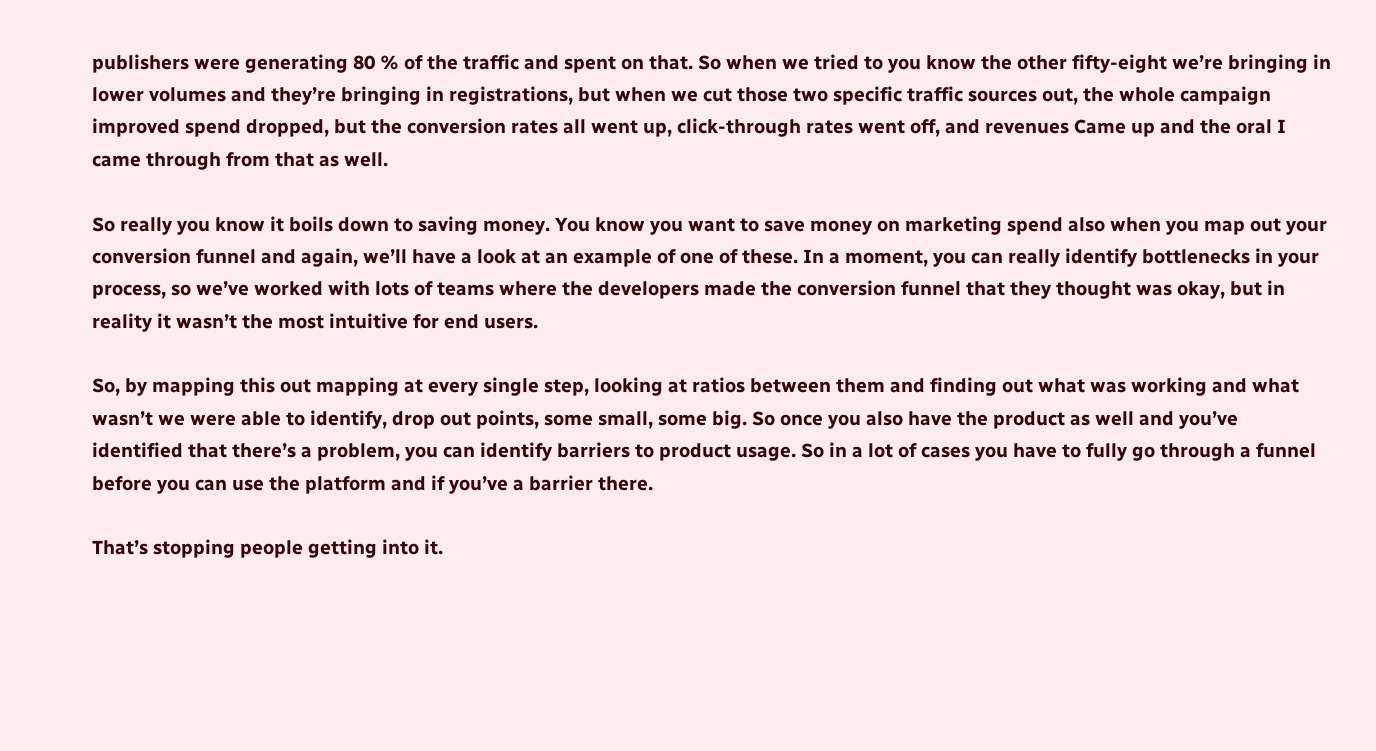publishers were generating 80 % of the traffic and spent on that. So when we tried to you know the other fifty-eight we’re bringing in lower volumes and they’re bringing in registrations, but when we cut those two specific traffic sources out, the whole campaign improved spend dropped, but the conversion rates all went up, click-through rates went off, and revenues Came up and the oral I came through from that as well.

So really you know it boils down to saving money. You know you want to save money on marketing spend also when you map out your conversion funnel and again, we’ll have a look at an example of one of these. In a moment, you can really identify bottlenecks in your process, so we’ve worked with lots of teams where the developers made the conversion funnel that they thought was okay, but in reality it wasn’t the most intuitive for end users.

So, by mapping this out mapping at every single step, looking at ratios between them and finding out what was working and what wasn’t we were able to identify, drop out points, some small, some big. So once you also have the product as well and you’ve identified that there’s a problem, you can identify barriers to product usage. So in a lot of cases you have to fully go through a funnel before you can use the platform and if you’ve a barrier there.

That’s stopping people getting into it.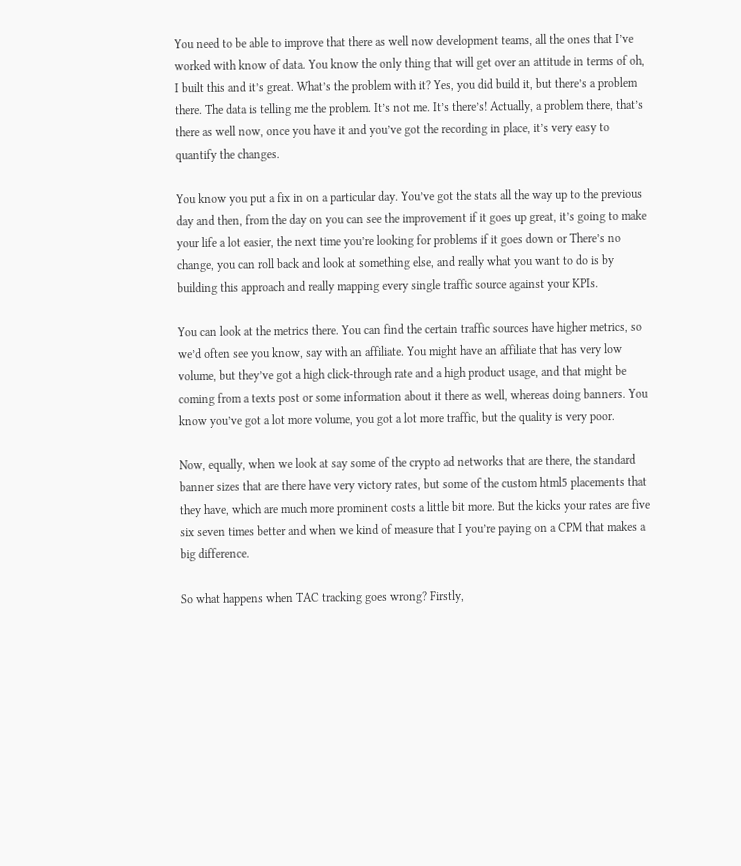You need to be able to improve that there as well now development teams, all the ones that I’ve worked with know of data. You know the only thing that will get over an attitude in terms of oh, I built this and it’s great. What’s the problem with it? Yes, you did build it, but there’s a problem there. The data is telling me the problem. It’s not me. It’s there’s! Actually, a problem there, that’s there as well now, once you have it and you’ve got the recording in place, it’s very easy to quantify the changes.

You know you put a fix in on a particular day. You’ve got the stats all the way up to the previous day and then, from the day on you can see the improvement if it goes up great, it’s going to make your life a lot easier, the next time you’re looking for problems if it goes down or There’s no change, you can roll back and look at something else, and really what you want to do is by building this approach and really mapping every single traffic source against your KPIs.

You can look at the metrics there. You can find the certain traffic sources have higher metrics, so we’d often see you know, say with an affiliate. You might have an affiliate that has very low volume, but they’ve got a high click-through rate and a high product usage, and that might be coming from a texts post or some information about it there as well, whereas doing banners. You know you’ve got a lot more volume, you got a lot more traffic, but the quality is very poor.

Now, equally, when we look at say some of the crypto ad networks that are there, the standard banner sizes that are there have very victory rates, but some of the custom html5 placements that they have, which are much more prominent costs a little bit more. But the kicks your rates are five six seven times better and when we kind of measure that I you’re paying on a CPM that makes a big difference.

So what happens when TAC tracking goes wrong? Firstly,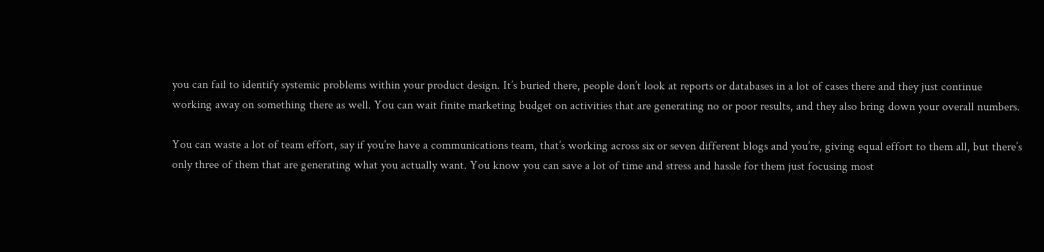you can fail to identify systemic problems within your product design. It’s buried there, people don’t look at reports or databases in a lot of cases there and they just continue working away on something there as well. You can wait finite marketing budget on activities that are generating no or poor results, and they also bring down your overall numbers.

You can waste a lot of team effort, say if you’re have a communications team, that’s working across six or seven different blogs and you’re, giving equal effort to them all, but there’s only three of them that are generating what you actually want. You know you can save a lot of time and stress and hassle for them just focusing most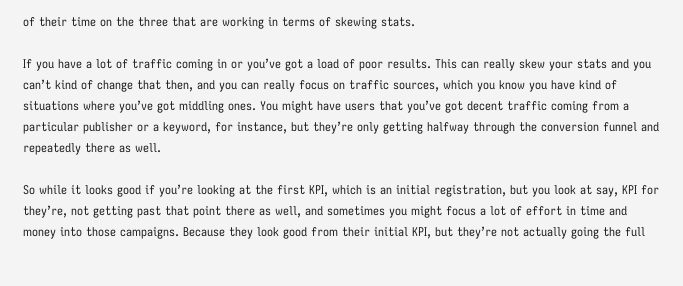of their time on the three that are working in terms of skewing stats.

If you have a lot of traffic coming in or you’ve got a load of poor results. This can really skew your stats and you can’t kind of change that then, and you can really focus on traffic sources, which you know you have kind of situations where you’ve got middling ones. You might have users that you’ve got decent traffic coming from a particular publisher or a keyword, for instance, but they’re only getting halfway through the conversion funnel and repeatedly there as well.

So while it looks good if you’re looking at the first KPI, which is an initial registration, but you look at say, KPI for they’re, not getting past that point there as well, and sometimes you might focus a lot of effort in time and money into those campaigns. Because they look good from their initial KPI, but they’re not actually going the full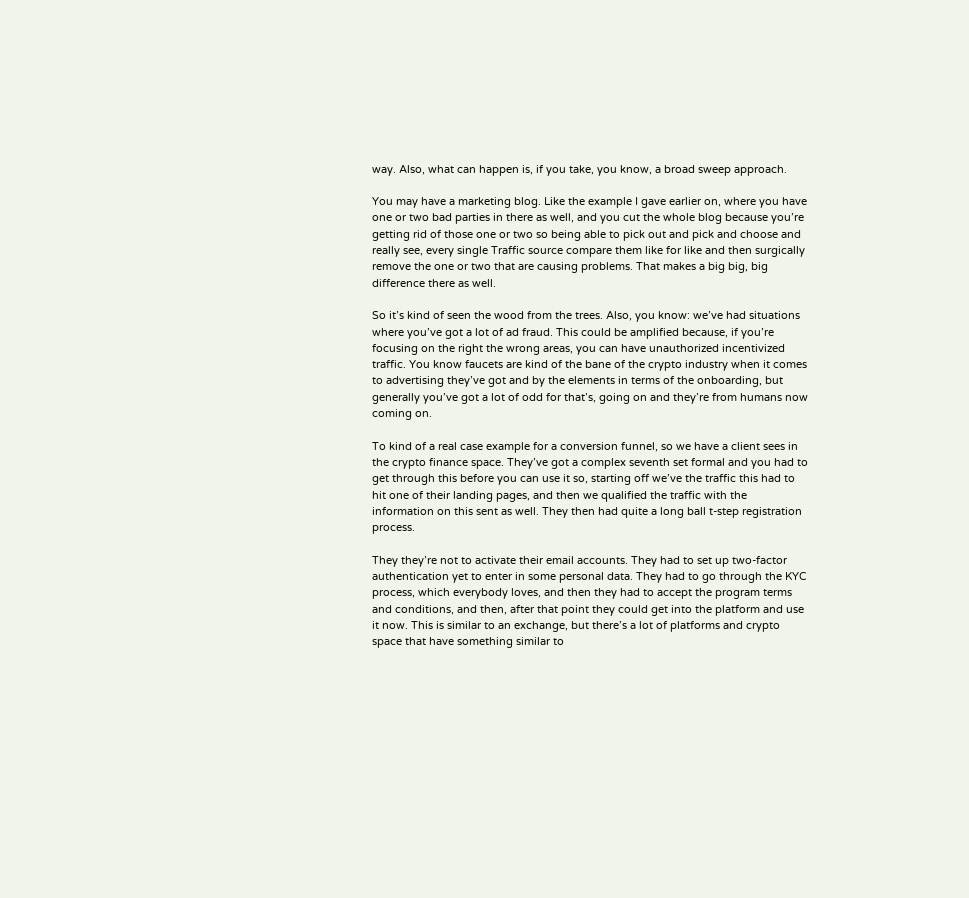way. Also, what can happen is, if you take, you know, a broad sweep approach.

You may have a marketing blog. Like the example I gave earlier on, where you have one or two bad parties in there as well, and you cut the whole blog because you’re getting rid of those one or two so being able to pick out and pick and choose and really see, every single Traffic source compare them like for like and then surgically remove the one or two that are causing problems. That makes a big big, big difference there as well.

So it’s kind of seen the wood from the trees. Also, you know: we’ve had situations where you’ve got a lot of ad fraud. This could be amplified because, if you’re focusing on the right the wrong areas, you can have unauthorized incentivized traffic. You know faucets are kind of the bane of the crypto industry when it comes to advertising they’ve got and by the elements in terms of the onboarding, but generally you’ve got a lot of odd for that’s, going on and they’re from humans now coming on.

To kind of a real case example for a conversion funnel, so we have a client sees in the crypto finance space. They’ve got a complex seventh set formal and you had to get through this before you can use it so, starting off we’ve the traffic this had to hit one of their landing pages, and then we qualified the traffic with the information on this sent as well. They then had quite a long ball t-step registration process.

They they’re not to activate their email accounts. They had to set up two-factor authentication yet to enter in some personal data. They had to go through the KYC process, which everybody loves, and then they had to accept the program terms and conditions, and then, after that point they could get into the platform and use it now. This is similar to an exchange, but there’s a lot of platforms and crypto space that have something similar to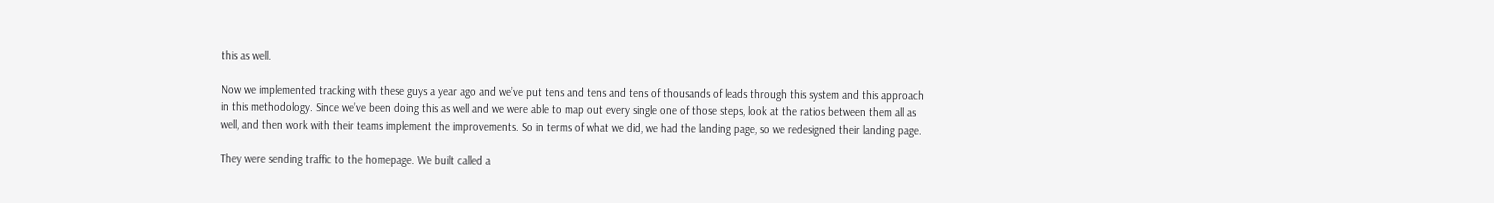this as well.

Now we implemented tracking with these guys a year ago and we’ve put tens and tens and tens of thousands of leads through this system and this approach in this methodology. Since we’ve been doing this as well and we were able to map out every single one of those steps, look at the ratios between them all as well, and then work with their teams implement the improvements. So in terms of what we did, we had the landing page, so we redesigned their landing page.

They were sending traffic to the homepage. We built called a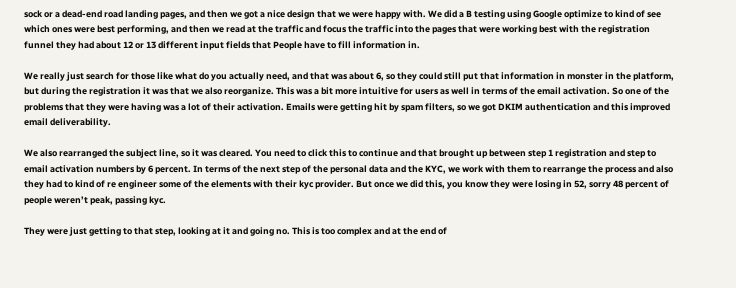sock or a dead-end road landing pages, and then we got a nice design that we were happy with. We did a B testing using Google optimize to kind of see which ones were best performing, and then we read at the traffic and focus the traffic into the pages that were working best with the registration funnel they had about 12 or 13 different input fields that People have to fill information in.

We really just search for those like what do you actually need, and that was about 6, so they could still put that information in monster in the platform, but during the registration it was that we also reorganize. This was a bit more intuitive for users as well in terms of the email activation. So one of the problems that they were having was a lot of their activation. Emails were getting hit by spam filters, so we got DKIM authentication and this improved email deliverability.

We also rearranged the subject line, so it was cleared. You need to click this to continue and that brought up between step 1 registration and step to email activation numbers by 6 percent. In terms of the next step of the personal data and the KYC, we work with them to rearrange the process and also they had to kind of re engineer some of the elements with their kyc provider. But once we did this, you know they were losing in 52, sorry 48 percent of people weren’t peak, passing kyc.

They were just getting to that step, looking at it and going no. This is too complex and at the end of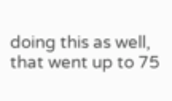doing this as well, that went up to 75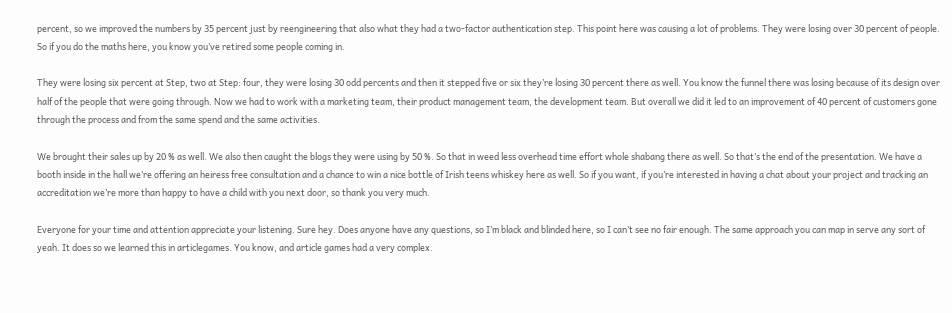percent, so we improved the numbers by 35 percent just by reengineering that also what they had a two-factor authentication step. This point here was causing a lot of problems. They were losing over 30 percent of people. So if you do the maths here, you know you’ve retired some people coming in.

They were losing six percent at Step, two at Step: four, they were losing 30 odd percents and then it stepped five or six they’re losing 30 percent there as well. You know the funnel there was losing because of its design over half of the people that were going through. Now we had to work with a marketing team, their product management team, the development team. But overall we did it led to an improvement of 40 percent of customers gone through the process and from the same spend and the same activities.

We brought their sales up by 20 % as well. We also then caught the blogs they were using by 50 %. So that in weed less overhead time effort whole shabang there as well. So that’s the end of the presentation. We have a booth inside in the hall we’re offering an heiress free consultation and a chance to win a nice bottle of Irish teens whiskey here as well. So if you want, if you’re interested in having a chat about your project and tracking an accreditation we’re more than happy to have a child with you next door, so thank you very much.

Everyone for your time and attention appreciate your listening. Sure hey. Does anyone have any questions, so I’m black and blinded here, so I can’t see no fair enough. The same approach you can map in serve any sort of yeah. It does so we learned this in articlegames. You know, and article games had a very complex.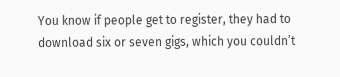You know if people get to register, they had to download six or seven gigs, which you couldn’t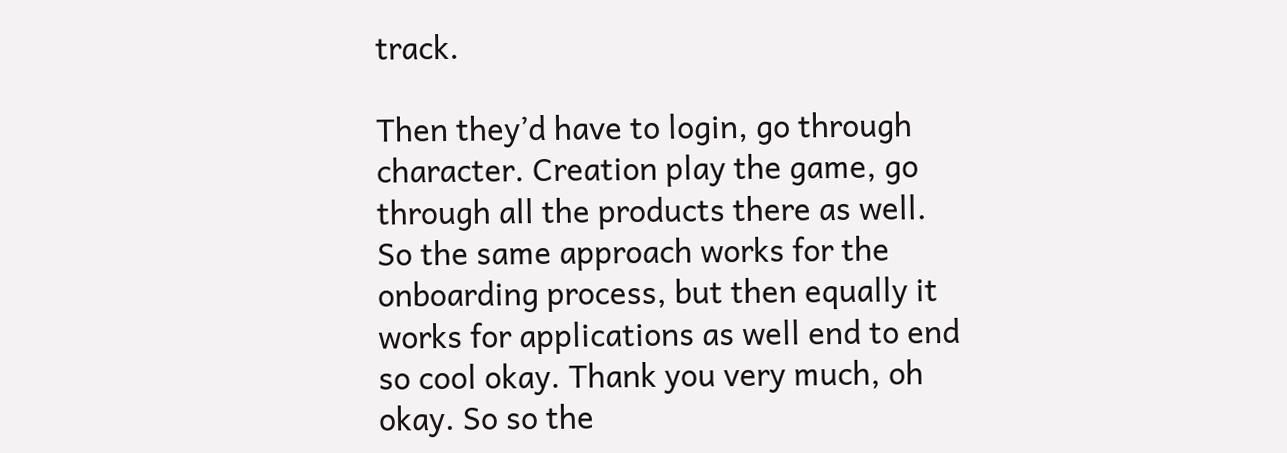track.

Then they’d have to login, go through character. Creation play the game, go through all the products there as well. So the same approach works for the onboarding process, but then equally it works for applications as well end to end so cool okay. Thank you very much, oh okay. So so the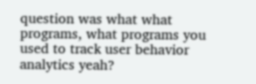question was what what programs, what programs you used to track user behavior analytics yeah?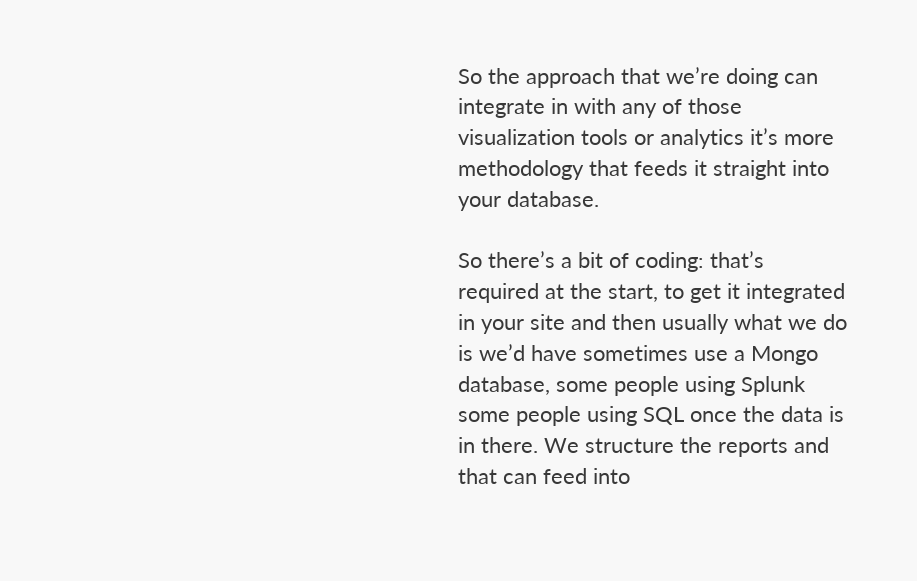So the approach that we’re doing can integrate in with any of those visualization tools or analytics it’s more methodology that feeds it straight into your database.

So there’s a bit of coding: that’s required at the start, to get it integrated in your site and then usually what we do is we’d have sometimes use a Mongo database, some people using Splunk some people using SQL once the data is in there. We structure the reports and that can feed into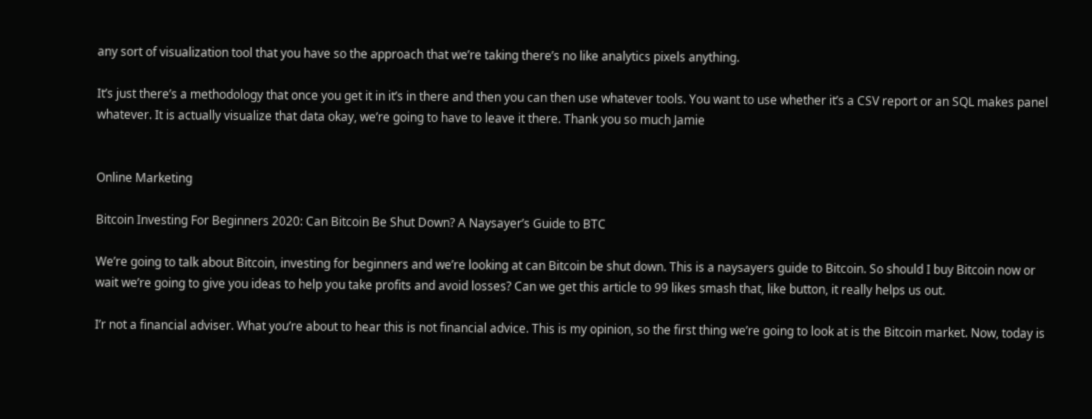any sort of visualization tool that you have so the approach that we’re taking there’s no like analytics pixels anything.

It’s just there’s a methodology that once you get it in it’s in there and then you can then use whatever tools. You want to use whether it’s a CSV report or an SQL makes panel whatever. It is actually visualize that data okay, we’re going to have to leave it there. Thank you so much Jamie


Online Marketing

Bitcoin Investing For Beginners 2020: Can Bitcoin Be Shut Down? A Naysayer’s Guide to BTC

We’re going to talk about Bitcoin, investing for beginners and we’re looking at can Bitcoin be shut down. This is a naysayers guide to Bitcoin. So should I buy Bitcoin now or wait we’re going to give you ideas to help you take profits and avoid losses? Can we get this article to 99 likes smash that, like button, it really helps us out.

I’r not a financial adviser. What you’re about to hear this is not financial advice. This is my opinion, so the first thing we’re going to look at is the Bitcoin market. Now, today is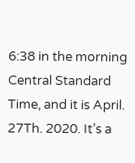6:38 in the morning Central Standard Time, and it is April. 27Th. 2020. It’s a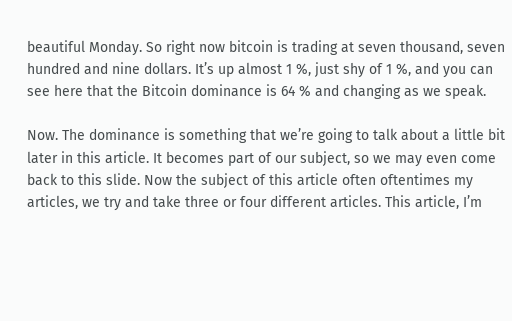beautiful Monday. So right now bitcoin is trading at seven thousand, seven hundred and nine dollars. It’s up almost 1 %, just shy of 1 %, and you can see here that the Bitcoin dominance is 64 % and changing as we speak.

Now. The dominance is something that we’re going to talk about a little bit later in this article. It becomes part of our subject, so we may even come back to this slide. Now the subject of this article often oftentimes my articles, we try and take three or four different articles. This article, I’m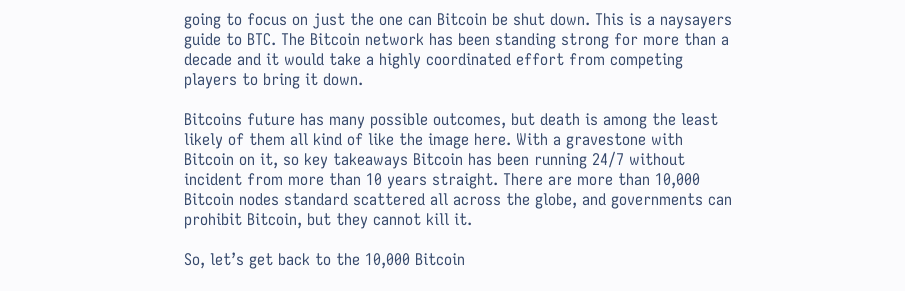going to focus on just the one can Bitcoin be shut down. This is a naysayers guide to BTC. The Bitcoin network has been standing strong for more than a decade and it would take a highly coordinated effort from competing players to bring it down.

Bitcoins future has many possible outcomes, but death is among the least likely of them all kind of like the image here. With a gravestone with Bitcoin on it, so key takeaways Bitcoin has been running 24/7 without incident from more than 10 years straight. There are more than 10,000 Bitcoin nodes standard scattered all across the globe, and governments can prohibit Bitcoin, but they cannot kill it.

So, let’s get back to the 10,000 Bitcoin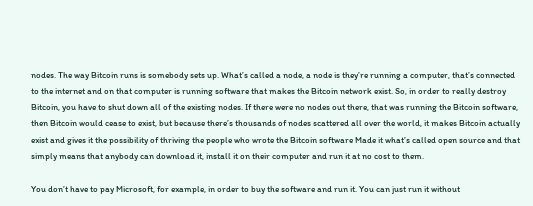nodes. The way Bitcoin runs is somebody sets up. What’s called a node, a node is they’re running a computer, that’s connected to the internet and on that computer is running software that makes the Bitcoin network exist. So, in order to really destroy Bitcoin, you have to shut down all of the existing nodes. If there were no nodes out there, that was running the Bitcoin software, then Bitcoin would cease to exist, but because there’s thousands of nodes scattered all over the world, it makes Bitcoin actually exist and gives it the possibility of thriving the people who wrote the Bitcoin software Made it what’s called open source and that simply means that anybody can download it, install it on their computer and run it at no cost to them.

You don’t have to pay Microsoft, for example, in order to buy the software and run it. You can just run it without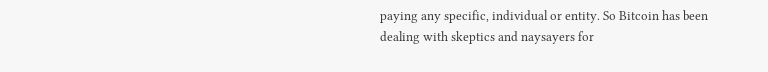paying any specific, individual or entity. So Bitcoin has been dealing with skeptics and naysayers for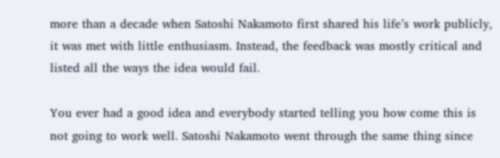more than a decade when Satoshi Nakamoto first shared his life’s work publicly, it was met with little enthusiasm. Instead, the feedback was mostly critical and listed all the ways the idea would fail.

You ever had a good idea and everybody started telling you how come this is not going to work well. Satoshi Nakamoto went through the same thing since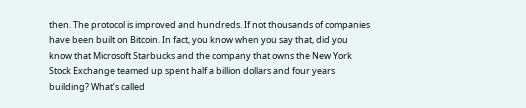then. The protocol is improved and hundreds. If not thousands of companies have been built on Bitcoin. In fact, you know when you say that, did you know that Microsoft Starbucks and the company that owns the New York Stock Exchange teamed up spent half a billion dollars and four years building? What’s called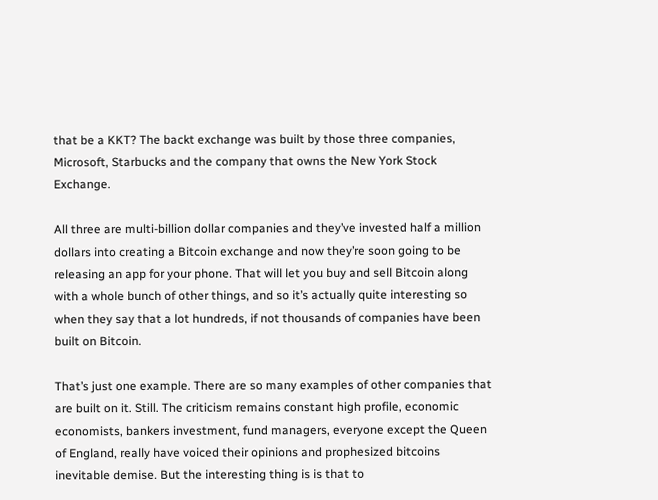that be a KKT? The backt exchange was built by those three companies, Microsoft, Starbucks and the company that owns the New York Stock Exchange.

All three are multi-billion dollar companies and they’ve invested half a million dollars into creating a Bitcoin exchange and now they’re soon going to be releasing an app for your phone. That will let you buy and sell Bitcoin along with a whole bunch of other things, and so it’s actually quite interesting so when they say that a lot hundreds, if not thousands of companies have been built on Bitcoin.

That’s just one example. There are so many examples of other companies that are built on it. Still. The criticism remains constant high profile, economic economists, bankers investment, fund managers, everyone except the Queen of England, really have voiced their opinions and prophesized bitcoins inevitable demise. But the interesting thing is is that to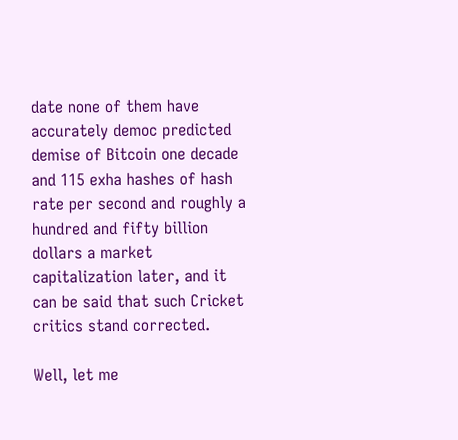date none of them have accurately democ predicted demise of Bitcoin one decade and 115 exha hashes of hash rate per second and roughly a hundred and fifty billion dollars a market capitalization later, and it can be said that such Cricket critics stand corrected.

Well, let me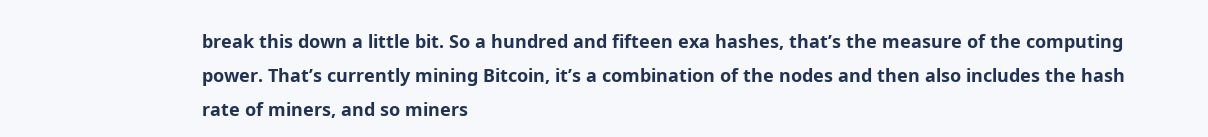break this down a little bit. So a hundred and fifteen exa hashes, that’s the measure of the computing power. That’s currently mining Bitcoin, it’s a combination of the nodes and then also includes the hash rate of miners, and so miners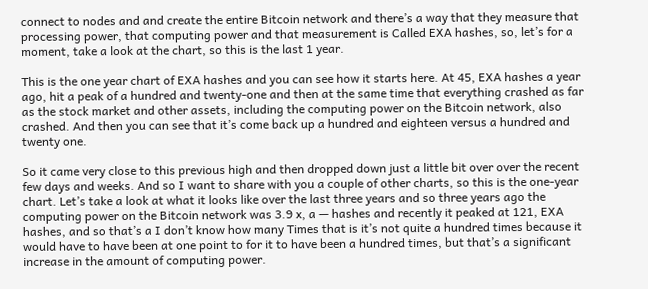connect to nodes and and create the entire Bitcoin network and there’s a way that they measure that processing power, that computing power and that measurement is Called EXA hashes, so, let’s for a moment, take a look at the chart, so this is the last 1 year.

This is the one year chart of EXA hashes and you can see how it starts here. At 45, EXA hashes a year ago, hit a peak of a hundred and twenty-one and then at the same time that everything crashed as far as the stock market and other assets, including the computing power on the Bitcoin network, also crashed. And then you can see that it’s come back up a hundred and eighteen versus a hundred and twenty one.

So it came very close to this previous high and then dropped down just a little bit over over the recent few days and weeks. And so I want to share with you a couple of other charts, so this is the one-year chart. Let’s take a look at what it looks like over the last three years and so three years ago the computing power on the Bitcoin network was 3.9 x, a — hashes and recently it peaked at 121, EXA hashes, and so that’s a I don’t know how many Times that is it’s not quite a hundred times because it would have to have been at one point to for it to have been a hundred times, but that’s a significant increase in the amount of computing power.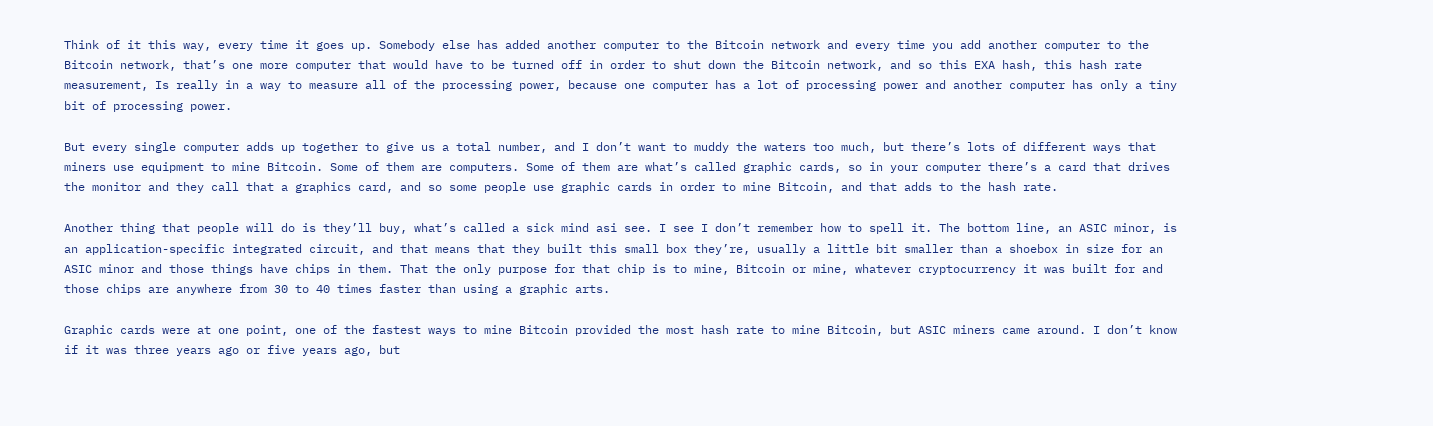Think of it this way, every time it goes up. Somebody else has added another computer to the Bitcoin network and every time you add another computer to the Bitcoin network, that’s one more computer that would have to be turned off in order to shut down the Bitcoin network, and so this EXA hash, this hash rate measurement, Is really in a way to measure all of the processing power, because one computer has a lot of processing power and another computer has only a tiny bit of processing power.

But every single computer adds up together to give us a total number, and I don’t want to muddy the waters too much, but there’s lots of different ways that miners use equipment to mine Bitcoin. Some of them are computers. Some of them are what’s called graphic cards, so in your computer there’s a card that drives the monitor and they call that a graphics card, and so some people use graphic cards in order to mine Bitcoin, and that adds to the hash rate.

Another thing that people will do is they’ll buy, what’s called a sick mind asi see. I see I don’t remember how to spell it. The bottom line, an ASIC minor, is an application-specific integrated circuit, and that means that they built this small box they’re, usually a little bit smaller than a shoebox in size for an ASIC minor and those things have chips in them. That the only purpose for that chip is to mine, Bitcoin or mine, whatever cryptocurrency it was built for and those chips are anywhere from 30 to 40 times faster than using a graphic arts.

Graphic cards were at one point, one of the fastest ways to mine Bitcoin provided the most hash rate to mine Bitcoin, but ASIC miners came around. I don’t know if it was three years ago or five years ago, but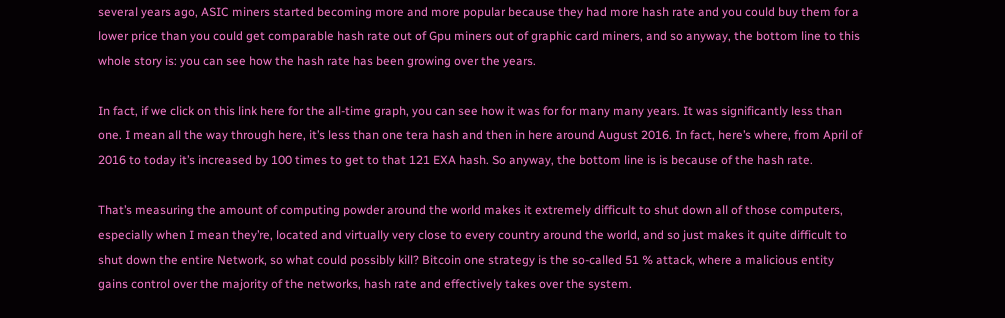several years ago, ASIC miners started becoming more and more popular because they had more hash rate and you could buy them for a lower price than you could get comparable hash rate out of Gpu miners out of graphic card miners, and so anyway, the bottom line to this whole story is: you can see how the hash rate has been growing over the years.

In fact, if we click on this link here for the all-time graph, you can see how it was for for many many years. It was significantly less than one. I mean all the way through here, it’s less than one tera hash and then in here around August 2016. In fact, here’s where, from April of 2016 to today it’s increased by 100 times to get to that 121 EXA hash. So anyway, the bottom line is is because of the hash rate.

That’s measuring the amount of computing powder around the world makes it extremely difficult to shut down all of those computers, especially when I mean they’re, located and virtually very close to every country around the world, and so just makes it quite difficult to shut down the entire Network, so what could possibly kill? Bitcoin one strategy is the so-called 51 % attack, where a malicious entity gains control over the majority of the networks, hash rate and effectively takes over the system.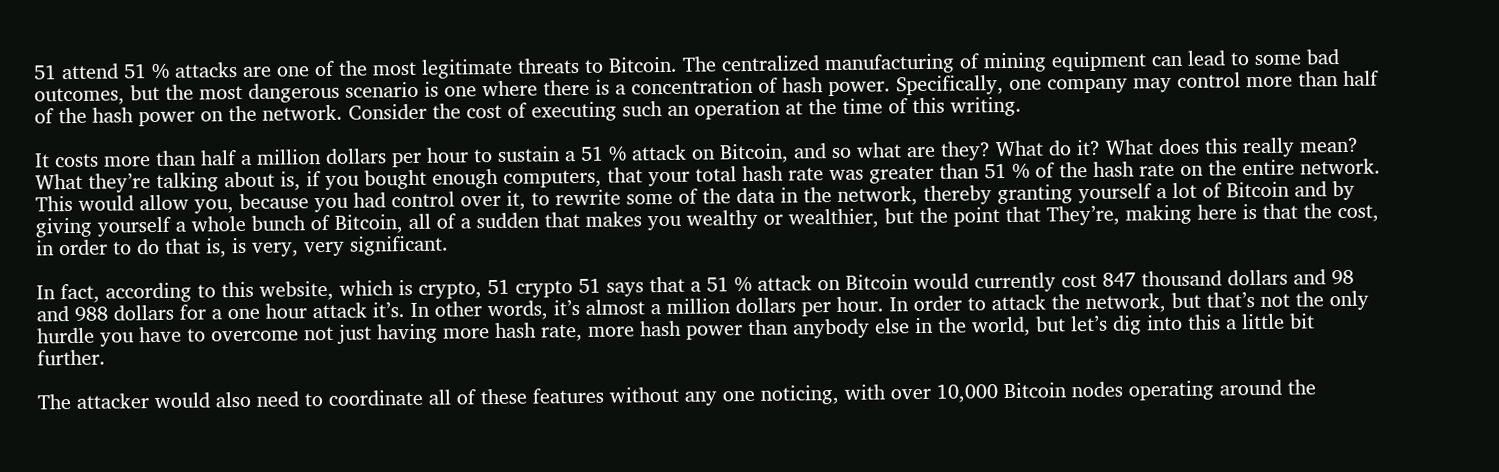51 attend 51 % attacks are one of the most legitimate threats to Bitcoin. The centralized manufacturing of mining equipment can lead to some bad outcomes, but the most dangerous scenario is one where there is a concentration of hash power. Specifically, one company may control more than half of the hash power on the network. Consider the cost of executing such an operation at the time of this writing.

It costs more than half a million dollars per hour to sustain a 51 % attack on Bitcoin, and so what are they? What do it? What does this really mean? What they’re talking about is, if you bought enough computers, that your total hash rate was greater than 51 % of the hash rate on the entire network. This would allow you, because you had control over it, to rewrite some of the data in the network, thereby granting yourself a lot of Bitcoin and by giving yourself a whole bunch of Bitcoin, all of a sudden that makes you wealthy or wealthier, but the point that They’re, making here is that the cost, in order to do that is, is very, very significant.

In fact, according to this website, which is crypto, 51 crypto 51 says that a 51 % attack on Bitcoin would currently cost 847 thousand dollars and 98 and 988 dollars for a one hour attack it’s. In other words, it’s almost a million dollars per hour. In order to attack the network, but that’s not the only hurdle you have to overcome not just having more hash rate, more hash power than anybody else in the world, but let’s dig into this a little bit further.

The attacker would also need to coordinate all of these features without any one noticing, with over 10,000 Bitcoin nodes operating around the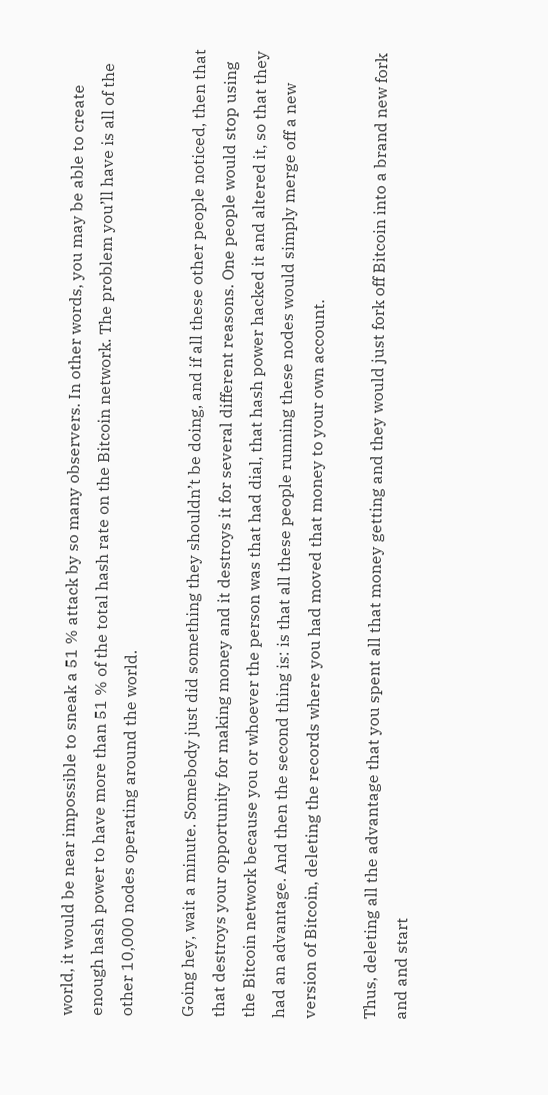world, it would be near impossible to sneak a 51 % attack by so many observers. In other words, you may be able to create enough hash power to have more than 51 % of the total hash rate on the Bitcoin network. The problem you’ll have is all of the other 10,000 nodes operating around the world.

Going hey, wait a minute. Somebody just did something they shouldn’t be doing, and if all these other people noticed, then that that destroys your opportunity for making money and it destroys it for several different reasons. One people would stop using the Bitcoin network because you or whoever the person was that had dial, that hash power hacked it and altered it, so that they had an advantage. And then the second thing is: is that all these people running these nodes would simply merge off a new version of Bitcoin, deleting the records where you had moved that money to your own account.

Thus, deleting all the advantage that you spent all that money getting and they would just fork off Bitcoin into a brand new fork and and start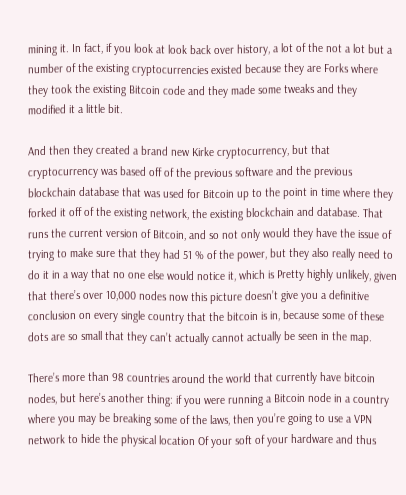mining it. In fact, if you look at look back over history, a lot of the not a lot but a number of the existing cryptocurrencies existed because they are Forks where they took the existing Bitcoin code and they made some tweaks and they modified it a little bit.

And then they created a brand new Kirke cryptocurrency, but that cryptocurrency was based off of the previous software and the previous blockchain database that was used for Bitcoin up to the point in time where they forked it off of the existing network, the existing blockchain and database. That runs the current version of Bitcoin, and so not only would they have the issue of trying to make sure that they had 51 % of the power, but they also really need to do it in a way that no one else would notice it, which is Pretty highly unlikely, given that there’s over 10,000 nodes now this picture doesn’t give you a definitive conclusion on every single country that the bitcoin is in, because some of these dots are so small that they can’t actually cannot actually be seen in the map.

There’s more than 98 countries around the world that currently have bitcoin nodes, but here’s another thing: if you were running a Bitcoin node in a country where you may be breaking some of the laws, then you’re going to use a VPN network to hide the physical location Of your soft of your hardware and thus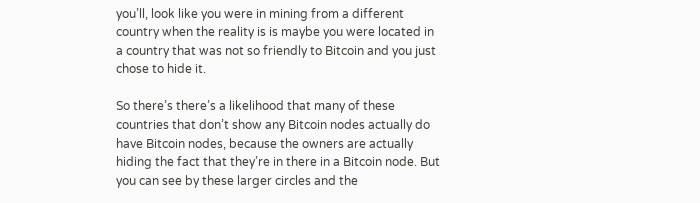you’ll, look like you were in mining from a different country when the reality is is maybe you were located in a country that was not so friendly to Bitcoin and you just chose to hide it.

So there’s there’s a likelihood that many of these countries that don’t show any Bitcoin nodes actually do have Bitcoin nodes, because the owners are actually hiding the fact that they’re in there in a Bitcoin node. But you can see by these larger circles and the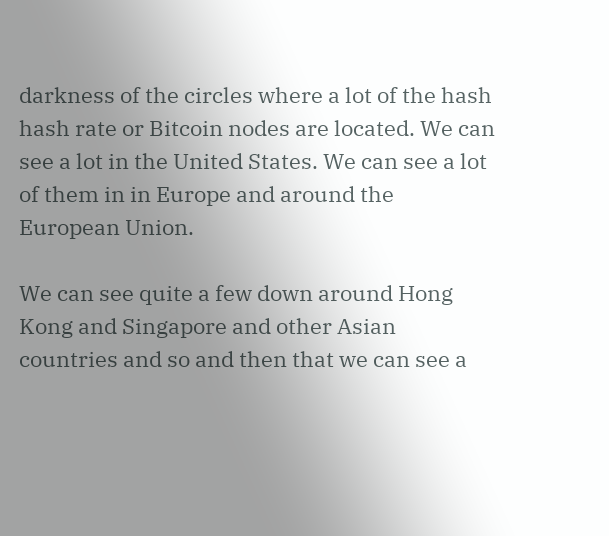darkness of the circles where a lot of the hash hash rate or Bitcoin nodes are located. We can see a lot in the United States. We can see a lot of them in in Europe and around the European Union.

We can see quite a few down around Hong Kong and Singapore and other Asian countries and so and then that we can see a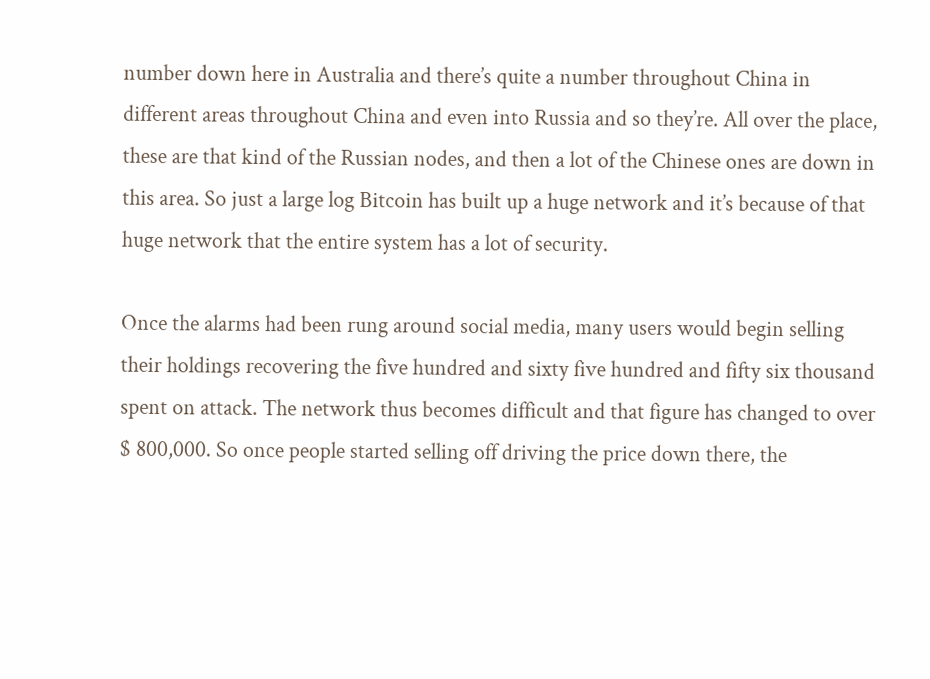number down here in Australia and there’s quite a number throughout China in different areas throughout China and even into Russia and so they’re. All over the place, these are that kind of the Russian nodes, and then a lot of the Chinese ones are down in this area. So just a large log Bitcoin has built up a huge network and it’s because of that huge network that the entire system has a lot of security.

Once the alarms had been rung around social media, many users would begin selling their holdings recovering the five hundred and sixty five hundred and fifty six thousand spent on attack. The network thus becomes difficult and that figure has changed to over $ 800,000. So once people started selling off driving the price down there, the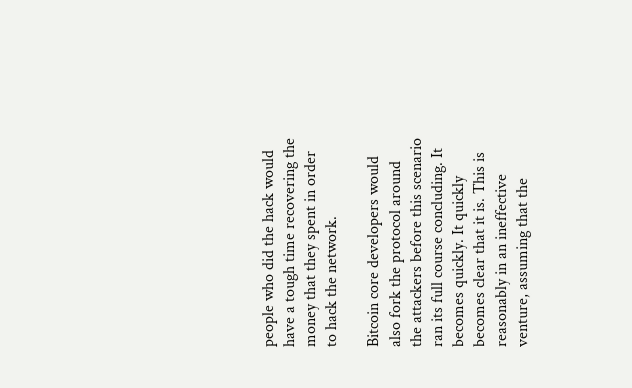people who did the hack would have a tough time recovering the money that they spent in order to hack the network.

Bitcoin core developers would also fork the protocol around the attackers before this scenario ran its full course concluding. It becomes quickly. It quickly becomes clear that it is. This is reasonably in an ineffective venture, assuming that the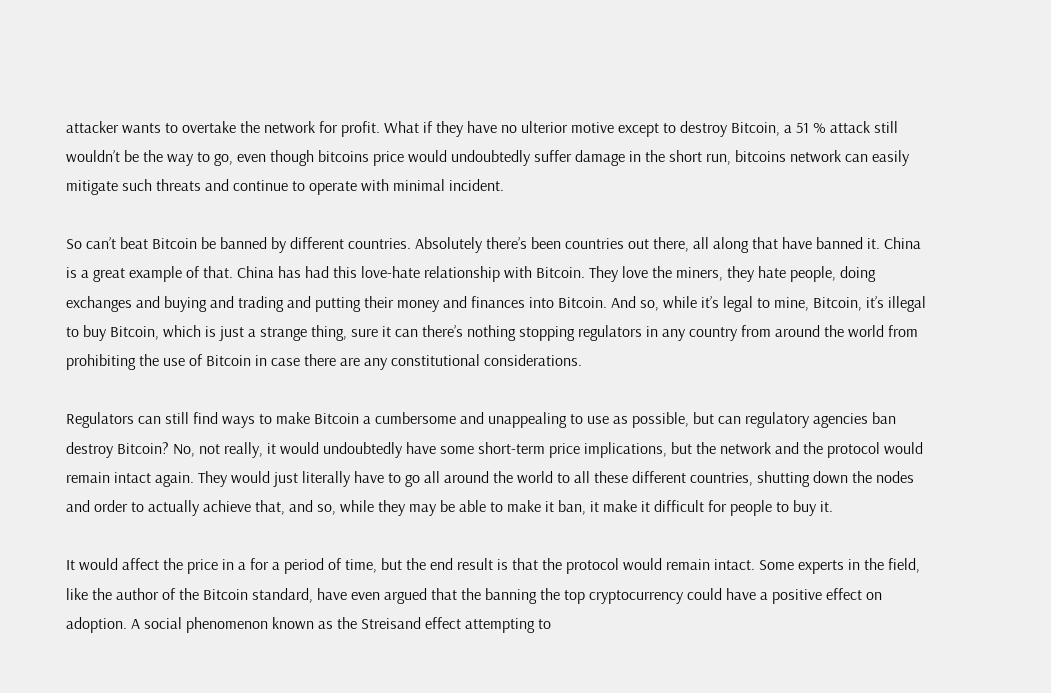attacker wants to overtake the network for profit. What if they have no ulterior motive except to destroy Bitcoin, a 51 % attack still wouldn’t be the way to go, even though bitcoins price would undoubtedly suffer damage in the short run, bitcoins network can easily mitigate such threats and continue to operate with minimal incident.

So can’t beat Bitcoin be banned by different countries. Absolutely there’s been countries out there, all along that have banned it. China is a great example of that. China has had this love-hate relationship with Bitcoin. They love the miners, they hate people, doing exchanges and buying and trading and putting their money and finances into Bitcoin. And so, while it’s legal to mine, Bitcoin, it’s illegal to buy Bitcoin, which is just a strange thing, sure it can there’s nothing stopping regulators in any country from around the world from prohibiting the use of Bitcoin in case there are any constitutional considerations.

Regulators can still find ways to make Bitcoin a cumbersome and unappealing to use as possible, but can regulatory agencies ban destroy Bitcoin? No, not really, it would undoubtedly have some short-term price implications, but the network and the protocol would remain intact again. They would just literally have to go all around the world to all these different countries, shutting down the nodes and order to actually achieve that, and so, while they may be able to make it ban, it make it difficult for people to buy it.

It would affect the price in a for a period of time, but the end result is that the protocol would remain intact. Some experts in the field, like the author of the Bitcoin standard, have even argued that the banning the top cryptocurrency could have a positive effect on adoption. A social phenomenon known as the Streisand effect attempting to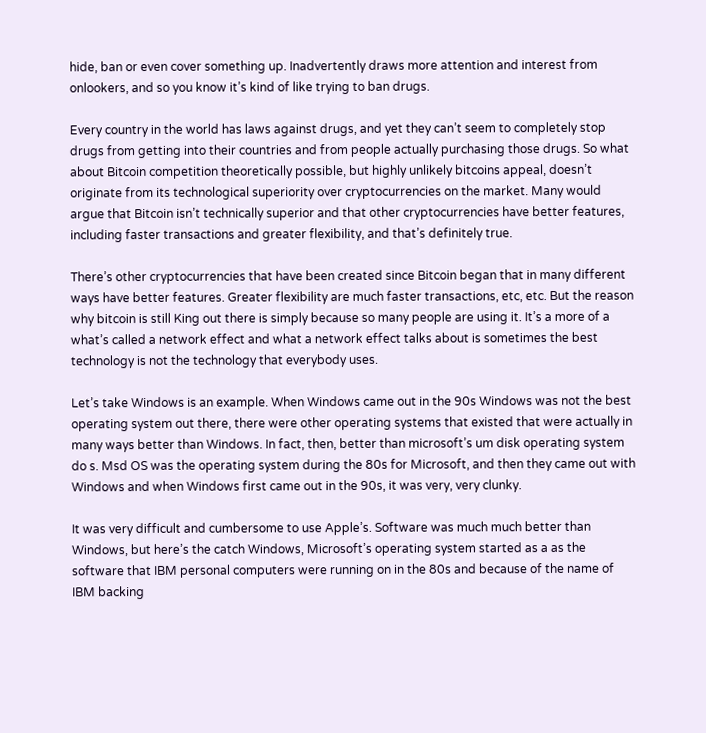hide, ban or even cover something up. Inadvertently draws more attention and interest from onlookers, and so you know it’s kind of like trying to ban drugs.

Every country in the world has laws against drugs, and yet they can’t seem to completely stop drugs from getting into their countries and from people actually purchasing those drugs. So what about Bitcoin competition theoretically possible, but highly unlikely bitcoins appeal, doesn’t originate from its technological superiority over cryptocurrencies on the market. Many would argue that Bitcoin isn’t technically superior and that other cryptocurrencies have better features, including faster transactions and greater flexibility, and that’s definitely true.

There’s other cryptocurrencies that have been created since Bitcoin began that in many different ways have better features. Greater flexibility are much faster transactions, etc, etc. But the reason why bitcoin is still King out there is simply because so many people are using it. It’s a more of a what’s called a network effect and what a network effect talks about is sometimes the best technology is not the technology that everybody uses.

Let’s take Windows is an example. When Windows came out in the 90s Windows was not the best operating system out there, there were other operating systems that existed that were actually in many ways better than Windows. In fact, then, better than microsoft’s um disk operating system do s. Msd OS was the operating system during the 80s for Microsoft, and then they came out with Windows and when Windows first came out in the 90s, it was very, very clunky.

It was very difficult and cumbersome to use Apple’s. Software was much much better than Windows, but here’s the catch Windows, Microsoft’s operating system started as a as the software that IBM personal computers were running on in the 80s and because of the name of IBM backing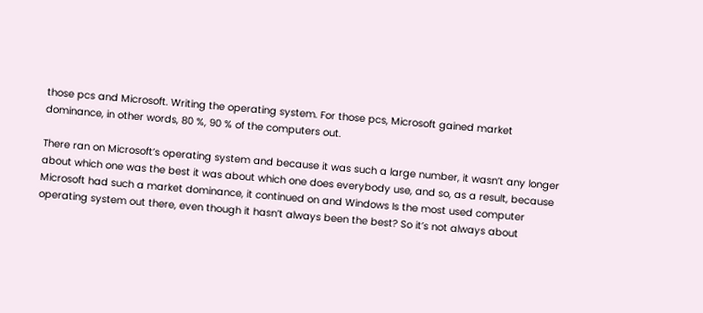those pcs and Microsoft. Writing the operating system. For those pcs, Microsoft gained market dominance, in other words, 80 %, 90 % of the computers out.

There ran on Microsoft’s operating system and because it was such a large number, it wasn’t any longer about which one was the best it was about which one does everybody use, and so, as a result, because Microsoft had such a market dominance, it continued on and Windows Is the most used computer operating system out there, even though it hasn’t always been the best? So it’s not always about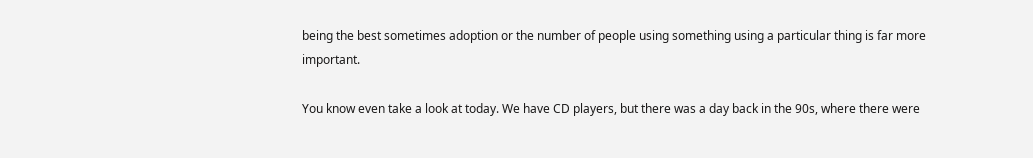being the best sometimes adoption or the number of people using something using a particular thing is far more important.

You know even take a look at today. We have CD players, but there was a day back in the 90s, where there were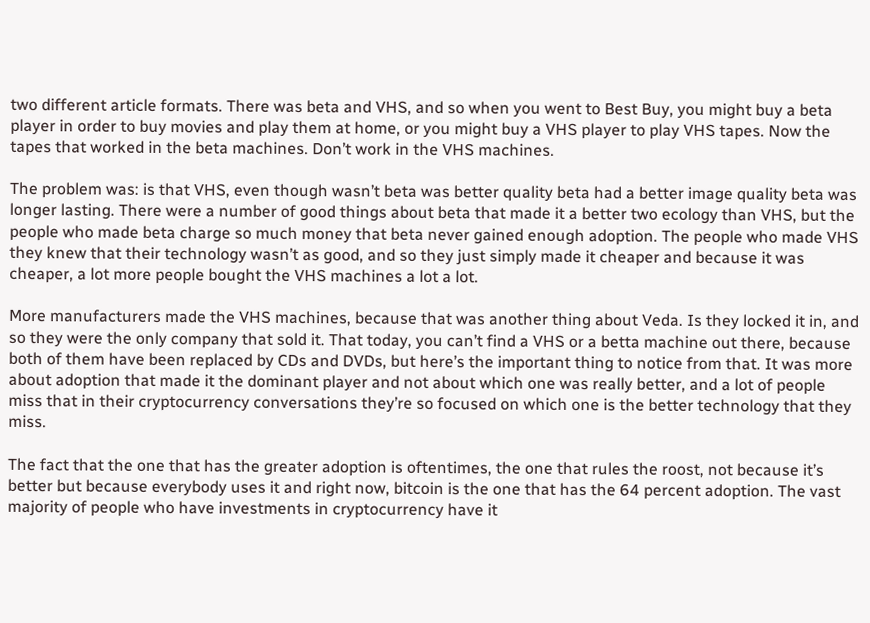two different article formats. There was beta and VHS, and so when you went to Best Buy, you might buy a beta player in order to buy movies and play them at home, or you might buy a VHS player to play VHS tapes. Now the tapes that worked in the beta machines. Don’t work in the VHS machines.

The problem was: is that VHS, even though wasn’t beta was better quality beta had a better image quality beta was longer lasting. There were a number of good things about beta that made it a better two ecology than VHS, but the people who made beta charge so much money that beta never gained enough adoption. The people who made VHS they knew that their technology wasn’t as good, and so they just simply made it cheaper and because it was cheaper, a lot more people bought the VHS machines a lot a lot.

More manufacturers made the VHS machines, because that was another thing about Veda. Is they locked it in, and so they were the only company that sold it. That today, you can’t find a VHS or a betta machine out there, because both of them have been replaced by CDs and DVDs, but here’s the important thing to notice from that. It was more about adoption that made it the dominant player and not about which one was really better, and a lot of people miss that in their cryptocurrency conversations they’re so focused on which one is the better technology that they miss.

The fact that the one that has the greater adoption is oftentimes, the one that rules the roost, not because it’s better but because everybody uses it and right now, bitcoin is the one that has the 64 percent adoption. The vast majority of people who have investments in cryptocurrency have it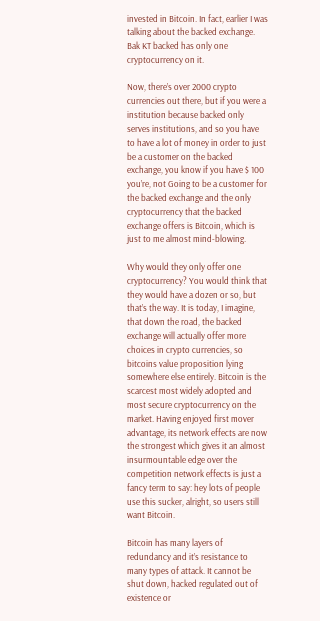invested in Bitcoin. In fact, earlier I was talking about the backed exchange. Bak KT backed has only one cryptocurrency on it.

Now, there’s over 2000 crypto currencies out there, but if you were a institution because backed only serves institutions, and so you have to have a lot of money in order to just be a customer on the backed exchange, you know if you have $ 100 you’re, not Going to be a customer for the backed exchange and the only cryptocurrency that the backed exchange offers is Bitcoin, which is just to me almost mind-blowing.

Why would they only offer one cryptocurrency? You would think that they would have a dozen or so, but that’s the way. It is today, I imagine, that down the road, the backed exchange will actually offer more choices in crypto currencies, so bitcoins value proposition lying somewhere else entirely. Bitcoin is the scarcest most widely adopted and most secure cryptocurrency on the market. Having enjoyed first mover advantage, its network effects are now the strongest which gives it an almost insurmountable edge over the competition network effects is just a fancy term to say: hey lots of people use this sucker, alright, so users still want Bitcoin.

Bitcoin has many layers of redundancy and it’s resistance to many types of attack. It cannot be shut down, hacked regulated out of existence or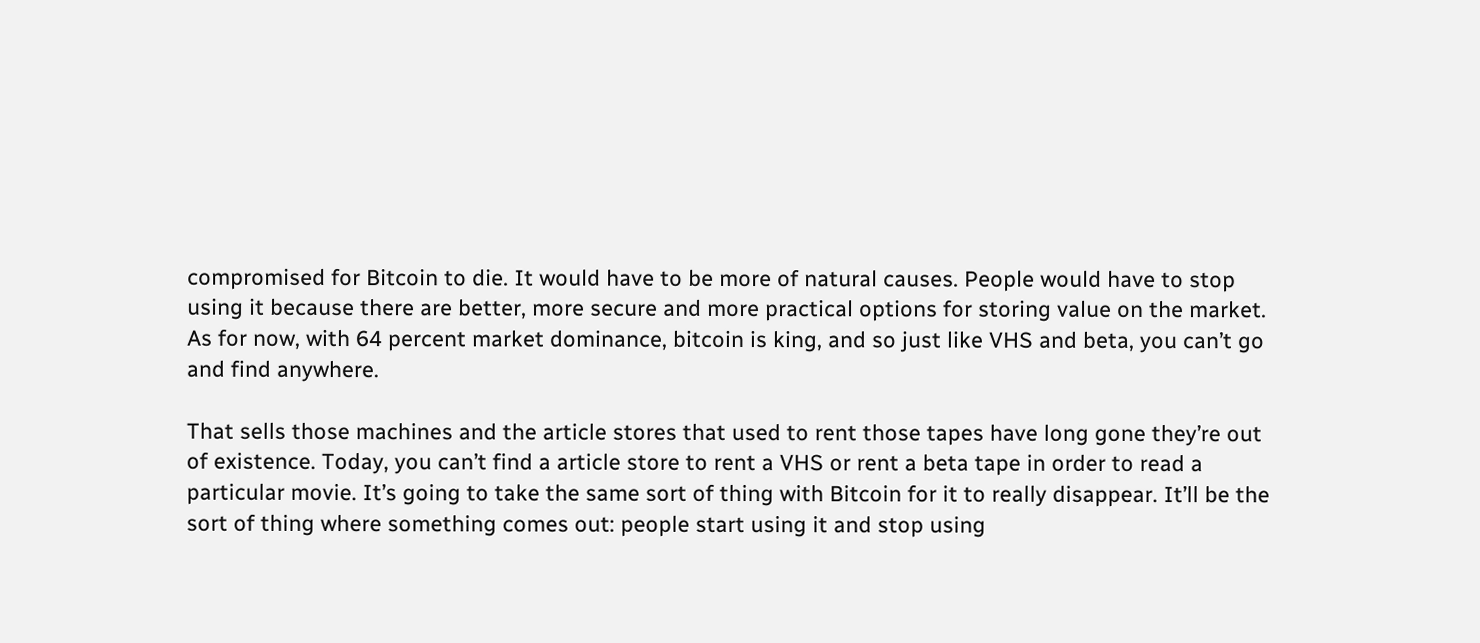compromised for Bitcoin to die. It would have to be more of natural causes. People would have to stop using it because there are better, more secure and more practical options for storing value on the market. As for now, with 64 percent market dominance, bitcoin is king, and so just like VHS and beta, you can’t go and find anywhere.

That sells those machines and the article stores that used to rent those tapes have long gone they’re out of existence. Today, you can’t find a article store to rent a VHS or rent a beta tape in order to read a particular movie. It’s going to take the same sort of thing with Bitcoin for it to really disappear. It’ll be the sort of thing where something comes out: people start using it and stop using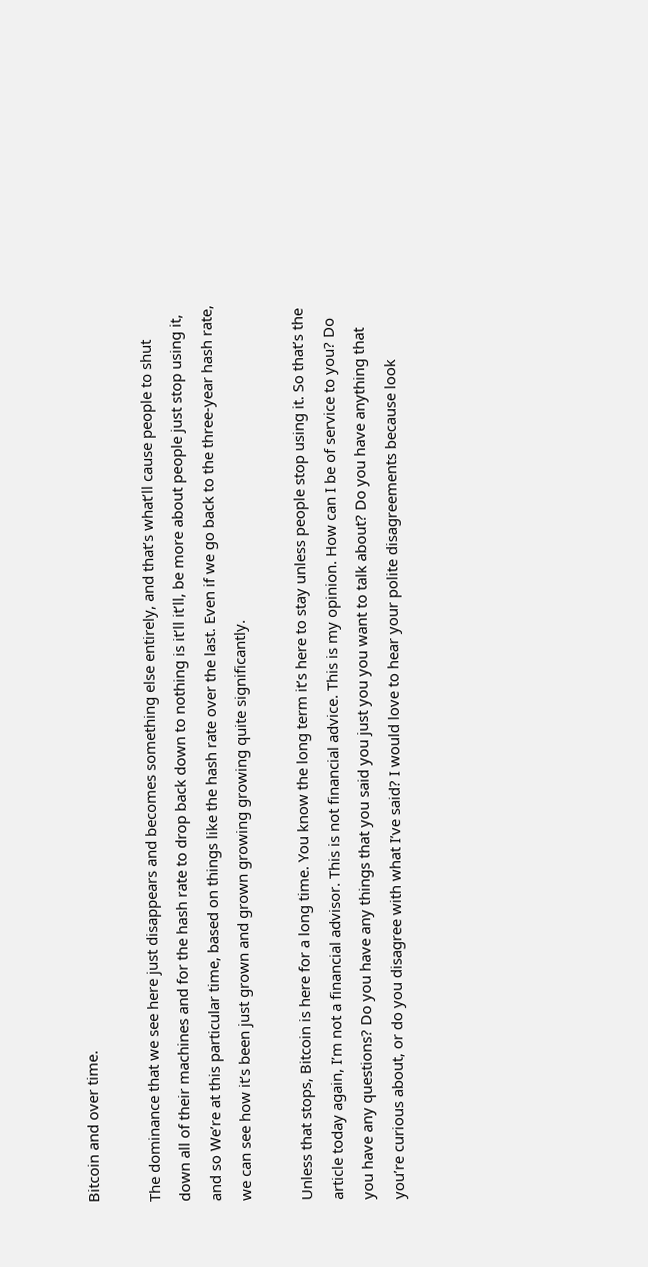Bitcoin and over time.

The dominance that we see here just disappears and becomes something else entirely, and that’s what’ll cause people to shut down all of their machines and for the hash rate to drop back down to nothing is it’ll it’ll, be more about people just stop using it, and so We’re at this particular time, based on things like the hash rate over the last. Even if we go back to the three-year hash rate, we can see how it’s been just grown and grown growing growing quite significantly.

Unless that stops, Bitcoin is here for a long time. You know the long term it’s here to stay unless people stop using it. So that’s the article today again, I’m not a financial advisor. This is not financial advice. This is my opinion. How can I be of service to you? Do you have any questions? Do you have any things that you said you just you you want to talk about? Do you have anything that you’re curious about, or do you disagree with what I’ve said? I would love to hear your polite disagreements because look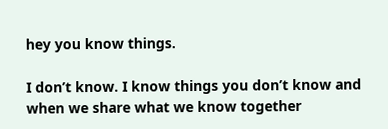hey you know things.

I don’t know. I know things you don’t know and when we share what we know together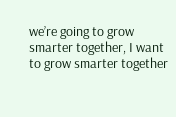we’re going to grow smarter together, I want to grow smarter together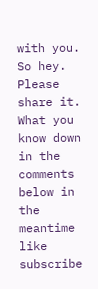with you. So hey. Please share it. What you know down in the comments below in the meantime like subscribe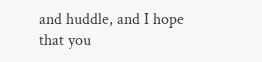and huddle, and I hope that you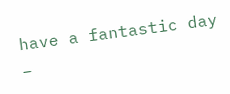have a fantastic day –